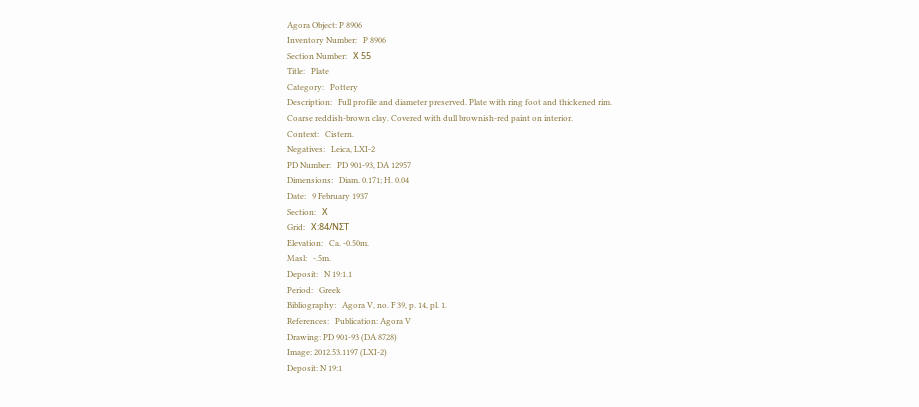Agora Object: P 8906
Inventory Number:   P 8906
Section Number:   Χ 55
Title:   Plate
Category:   Pottery
Description:   Full profile and diameter preserved. Plate with ring foot and thickened rim.
Coarse reddish-brown clay. Covered with dull brownish-red paint on interior.
Context:   Cistern.
Negatives:   Leica, LXI-2
PD Number:   PD 901-93, DA 12957
Dimensions:   Diam. 0.171; H. 0.04
Date:   9 February 1937
Section:   Χ
Grid:   Χ:84/ΝΣΤ
Elevation:   Ca. -0.50m.
Masl:   -.5m.
Deposit:   N 19:1.1
Period:   Greek
Bibliography:   Agora V, no. F 39, p. 14, pl. 1.
References:   Publication: Agora V
Drawing: PD 901-93 (DA 8728)
Image: 2012.53.1197 (LXI-2)
Deposit: N 19:1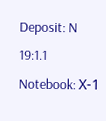Deposit: N 19:1.1
Notebook: Χ-1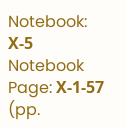Notebook: Χ-5
Notebook Page: Χ-1-57 (pp.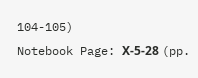104-105)
Notebook Page: Χ-5-28 (pp.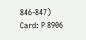846-847)
Card: P 8906